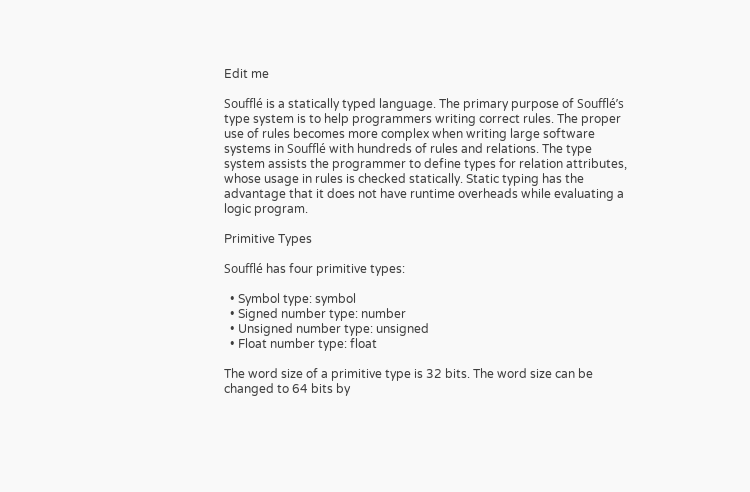Edit me

Soufflé is a statically typed language. The primary purpose of Soufflé’s type system is to help programmers writing correct rules. The proper use of rules becomes more complex when writing large software systems in Soufflé with hundreds of rules and relations. The type system assists the programmer to define types for relation attributes, whose usage in rules is checked statically. Static typing has the advantage that it does not have runtime overheads while evaluating a logic program.

Primitive Types

Soufflé has four primitive types:

  • Symbol type: symbol
  • Signed number type: number
  • Unsigned number type: unsigned
  • Float number type: float

The word size of a primitive type is 32 bits. The word size can be changed to 64 bits by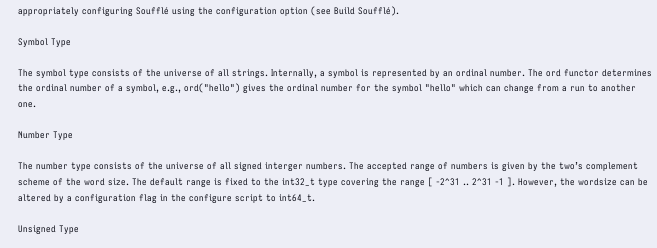appropriately configuring Soufflé using the configuration option (see Build Soufflé).

Symbol Type

The symbol type consists of the universe of all strings. Internally, a symbol is represented by an ordinal number. The ord functor determines the ordinal number of a symbol, e.g., ord("hello") gives the ordinal number for the symbol "hello" which can change from a run to another one.

Number Type

The number type consists of the universe of all signed interger numbers. The accepted range of numbers is given by the two’s complement scheme of the word size. The default range is fixed to the int32_t type covering the range [ -2^31 .. 2^31 -1 ]. However, the wordsize can be altered by a configuration flag in the configure script to int64_t.

Unsigned Type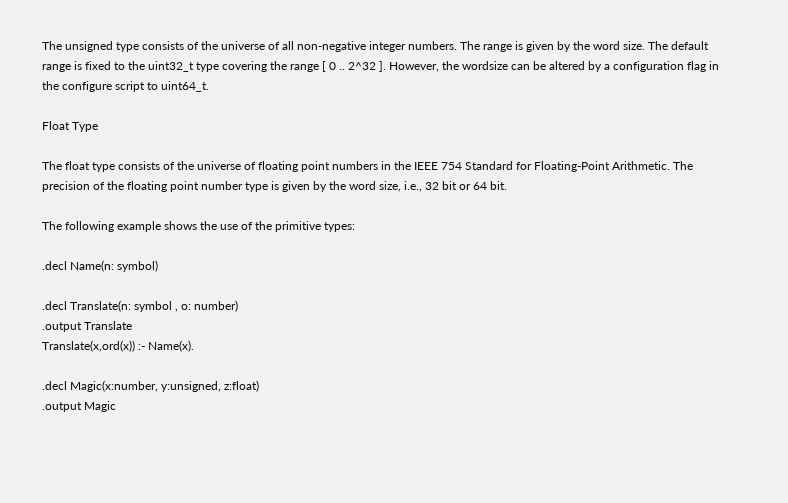The unsigned type consists of the universe of all non-negative integer numbers. The range is given by the word size. The default range is fixed to the uint32_t type covering the range [ 0 .. 2^32 ]. However, the wordsize can be altered by a configuration flag in the configure script to uint64_t.

Float Type

The float type consists of the universe of floating point numbers in the IEEE 754 Standard for Floating-Point Arithmetic. The precision of the floating point number type is given by the word size, i.e., 32 bit or 64 bit.

The following example shows the use of the primitive types:

.decl Name(n: symbol)

.decl Translate(n: symbol , o: number)
.output Translate
Translate(x,ord(x)) :- Name(x).

.decl Magic(x:number, y:unsigned, z:float)
.output Magic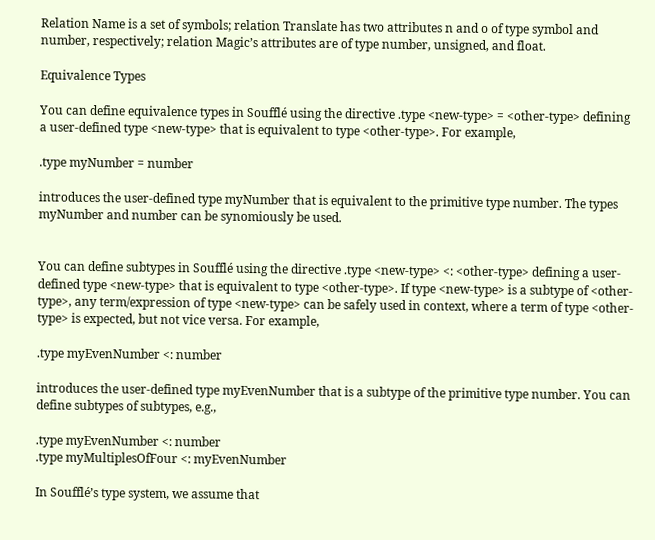Relation Name is a set of symbols; relation Translate has two attributes n and o of type symbol and number, respectively; relation Magic’s attributes are of type number, unsigned, and float.

Equivalence Types

You can define equivalence types in Soufflé using the directive .type <new-type> = <other-type> defining a user-defined type <new-type> that is equivalent to type <other-type>. For example,

.type myNumber = number

introduces the user-defined type myNumber that is equivalent to the primitive type number. The types myNumber and number can be synomiously be used.


You can define subtypes in Soufflé using the directive .type <new-type> <: <other-type> defining a user-defined type <new-type> that is equivalent to type <other-type>. If type <new-type> is a subtype of <other-type>, any term/expression of type <new-type> can be safely used in context, where a term of type <other-type> is expected, but not vice versa. For example,

.type myEvenNumber <: number

introduces the user-defined type myEvenNumber that is a subtype of the primitive type number. You can define subtypes of subtypes, e.g.,

.type myEvenNumber <: number
.type myMultiplesOfFour <: myEvenNumber

In Soufflé’s type system, we assume that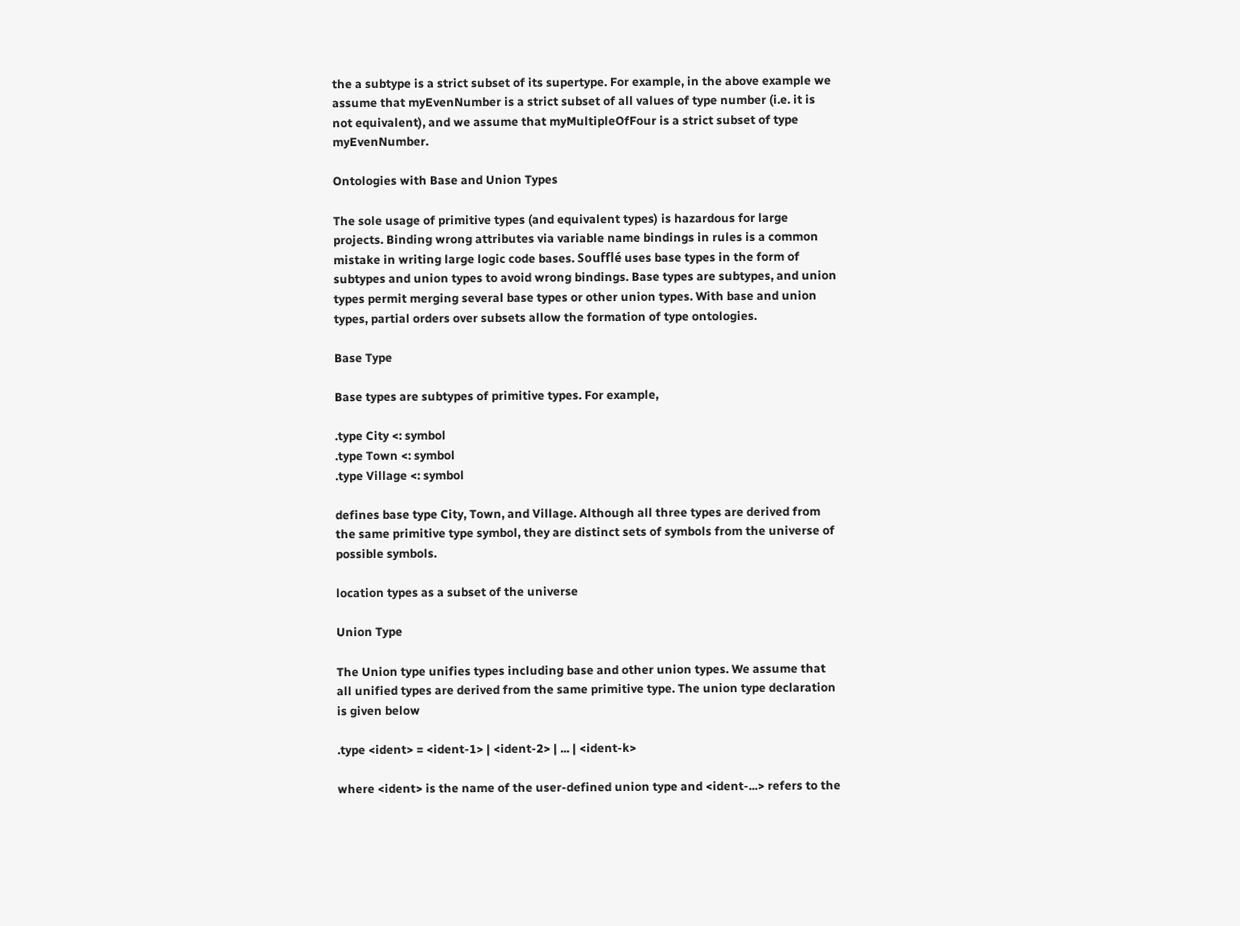the a subtype is a strict subset of its supertype. For example, in the above example we assume that myEvenNumber is a strict subset of all values of type number (i.e. it is not equivalent), and we assume that myMultipleOfFour is a strict subset of type myEvenNumber.

Ontologies with Base and Union Types

The sole usage of primitive types (and equivalent types) is hazardous for large projects. Binding wrong attributes via variable name bindings in rules is a common mistake in writing large logic code bases. Soufflé uses base types in the form of subtypes and union types to avoid wrong bindings. Base types are subtypes, and union types permit merging several base types or other union types. With base and union types, partial orders over subsets allow the formation of type ontologies.

Base Type

Base types are subtypes of primitive types. For example,

.type City <: symbol
.type Town <: symbol
.type Village <: symbol

defines base type City, Town, and Village. Although all three types are derived from the same primitive type symbol, they are distinct sets of symbols from the universe of possible symbols.

location types as a subset of the universe

Union Type

The Union type unifies types including base and other union types. We assume that all unified types are derived from the same primitive type. The union type declaration is given below

.type <ident> = <ident-1> | <ident-2> | ... | <ident-k>

where <ident> is the name of the user-defined union type and <ident-...> refers to the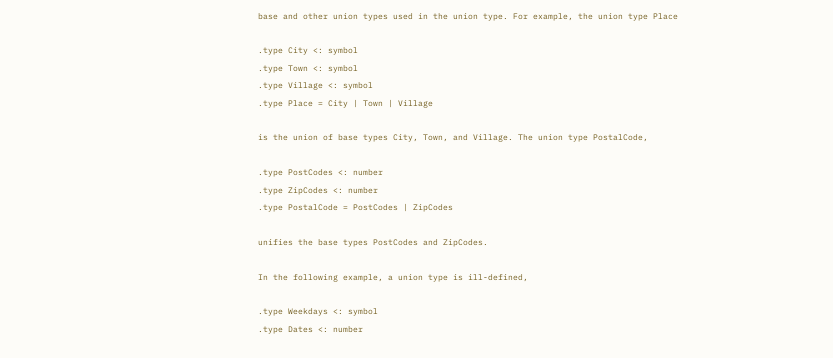base and other union types used in the union type. For example, the union type Place

.type City <: symbol
.type Town <: symbol
.type Village <: symbol
.type Place = City | Town | Village

is the union of base types City, Town, and Village. The union type PostalCode,

.type PostCodes <: number
.type ZipCodes <: number
.type PostalCode = PostCodes | ZipCodes

unifies the base types PostCodes and ZipCodes.

In the following example, a union type is ill-defined,

.type Weekdays <: symbol
.type Dates <: number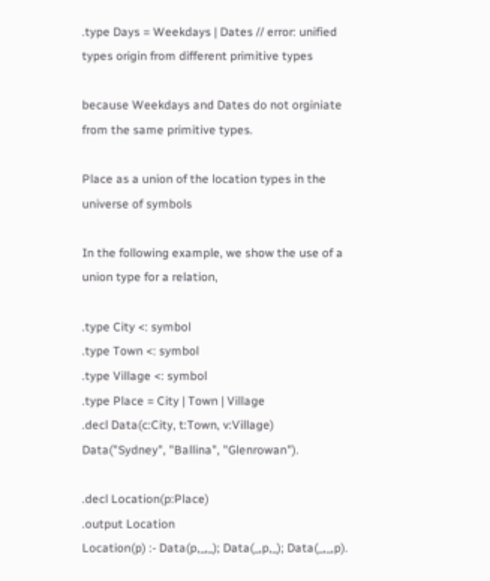.type Days = Weekdays | Dates // error: unified types origin from different primitive types

because Weekdays and Dates do not orginiate from the same primitive types.

Place as a union of the location types in the universe of symbols

In the following example, we show the use of a union type for a relation,

.type City <: symbol
.type Town <: symbol
.type Village <: symbol
.type Place = City | Town | Village
.decl Data(c:City, t:Town, v:Village)
Data("Sydney", "Ballina", "Glenrowan").

.decl Location(p:Place)
.output Location
Location(p) :- Data(p,_,_); Data(_,p,_); Data(_,_,p).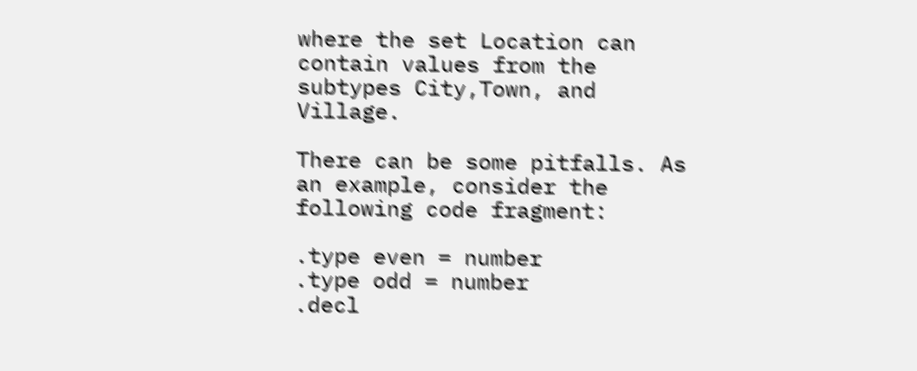where the set Location can contain values from the subtypes City,Town, and Village.

There can be some pitfalls. As an example, consider the following code fragment:

.type even = number
.type odd = number
.decl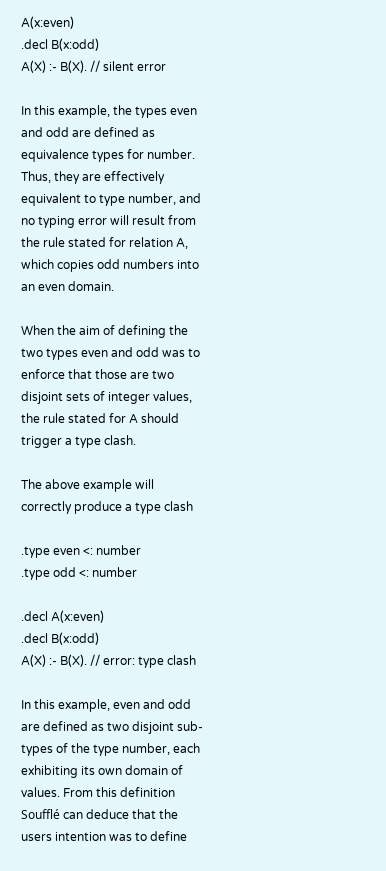A(x:even)
.decl B(x:odd)
A(X) :- B(X). // silent error

In this example, the types even and odd are defined as equivalence types for number. Thus, they are effectively equivalent to type number, and no typing error will result from the rule stated for relation A, which copies odd numbers into an even domain.

When the aim of defining the two types even and odd was to enforce that those are two disjoint sets of integer values, the rule stated for A should trigger a type clash.

The above example will correctly produce a type clash

.type even <: number
.type odd <: number

.decl A(x:even)
.decl B(x:odd)
A(X) :- B(X). // error: type clash

In this example, even and odd are defined as two disjoint sub-types of the type number, each exhibiting its own domain of values. From this definition Soufflé can deduce that the users intention was to define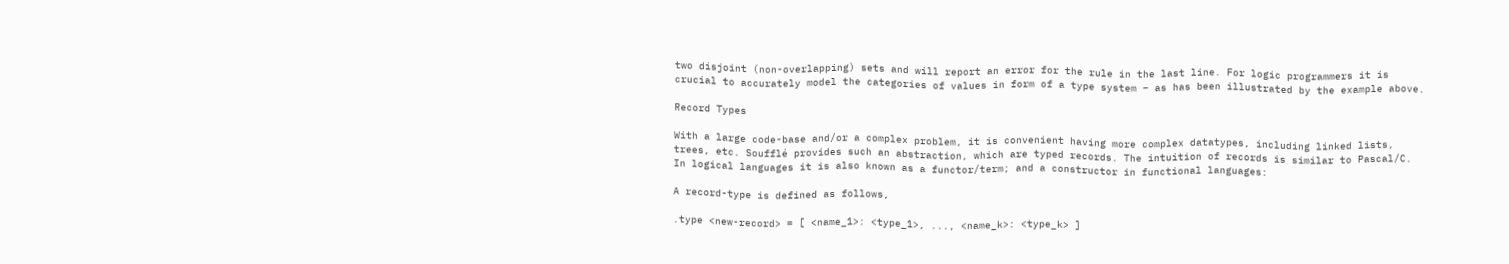two disjoint (non-overlapping) sets and will report an error for the rule in the last line. For logic programmers it is crucial to accurately model the categories of values in form of a type system – as has been illustrated by the example above.

Record Types

With a large code-base and/or a complex problem, it is convenient having more complex datatypes, including linked lists, trees, etc. Soufflé provides such an abstraction, which are typed records. The intuition of records is similar to Pascal/C. In logical languages it is also known as a functor/term; and a constructor in functional languages:

A record-type is defined as follows,

.type <new-record> = [ <name_1>: <type_1>, ..., <name_k>: <type_k> ]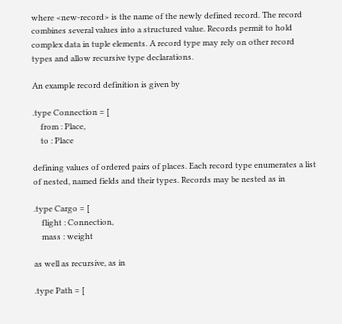where <new-record> is the name of the newly defined record. The record combines several values into a structured value. Records permit to hold complex data in tuple elements. A record type may rely on other record types and allow recursive type declarations.

An example record definition is given by

.type Connection = [
    from : Place,
    to : Place

defining values of ordered pairs of places. Each record type enumerates a list of nested, named fields and their types. Records may be nested as in

.type Cargo = [
    flight : Connection,
    mass : weight

as well as recursive, as in

.type Path = [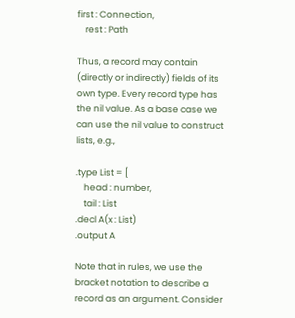first : Connection,
    rest : Path

Thus, a record may contain (directly or indirectly) fields of its own type. Every record type has the nil value. As a base case we can use the nil value to construct lists, e.g.,

.type List = [
    head : number,
    tail : List
.decl A(x : List)
.output A

Note that in rules, we use the bracket notation to describe a record as an argument. Consider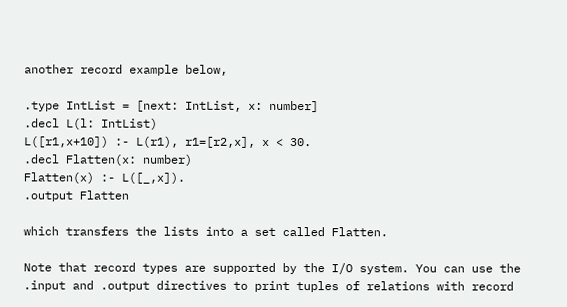another record example below,

.type IntList = [next: IntList, x: number]
.decl L(l: IntList)
L([r1,x+10]) :- L(r1), r1=[r2,x], x < 30.
.decl Flatten(x: number)
Flatten(x) :- L([_,x]).
.output Flatten

which transfers the lists into a set called Flatten.

Note that record types are supported by the I/O system. You can use the .input and .output directives to print tuples of relations with record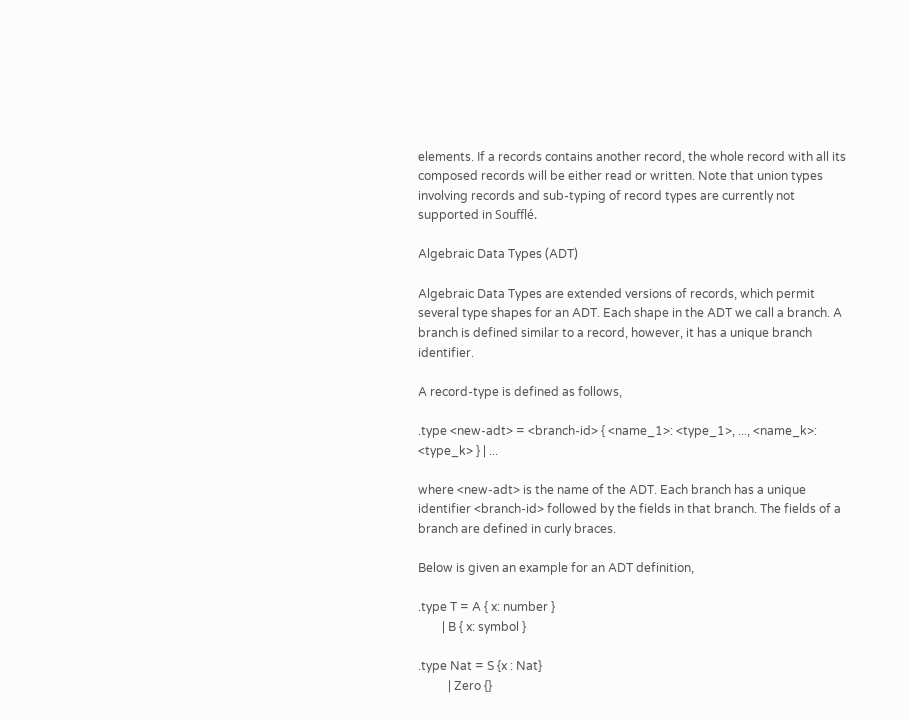elements. If a records contains another record, the whole record with all its composed records will be either read or written. Note that union types involving records and sub-typing of record types are currently not supported in Soufflé.

Algebraic Data Types (ADT)

Algebraic Data Types are extended versions of records, which permit several type shapes for an ADT. Each shape in the ADT we call a branch. A branch is defined similar to a record, however, it has a unique branch identifier.

A record-type is defined as follows,

.type <new-adt> = <branch-id> { <name_1>: <type_1>, ..., <name_k>: <type_k> } | ...

where <new-adt> is the name of the ADT. Each branch has a unique identifier <branch-id> followed by the fields in that branch. The fields of a branch are defined in curly braces.

Below is given an example for an ADT definition,

.type T = A { x: number }
        | B { x: symbol }

.type Nat = S {x : Nat}
          | Zero {}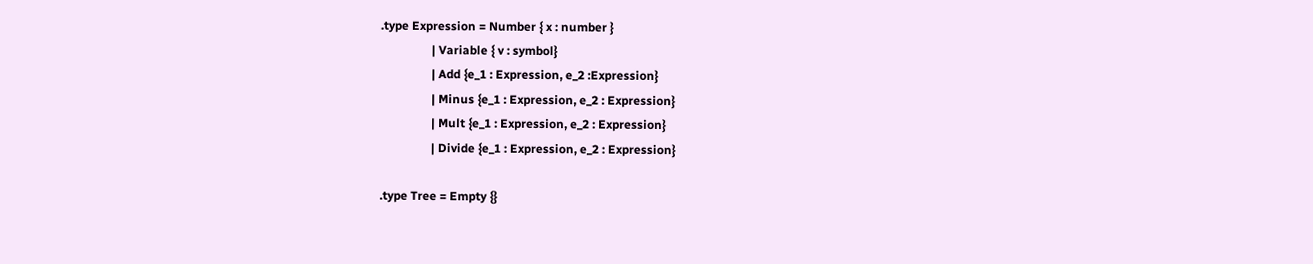.type Expression = Number { x : number }
                 | Variable { v : symbol}
                 | Add {e_1 : Expression, e_2 :Expression}
                 | Minus {e_1 : Expression, e_2 : Expression}
                 | Mult {e_1 : Expression, e_2 : Expression}
                 | Divide {e_1 : Expression, e_2 : Expression}

.type Tree = Empty {}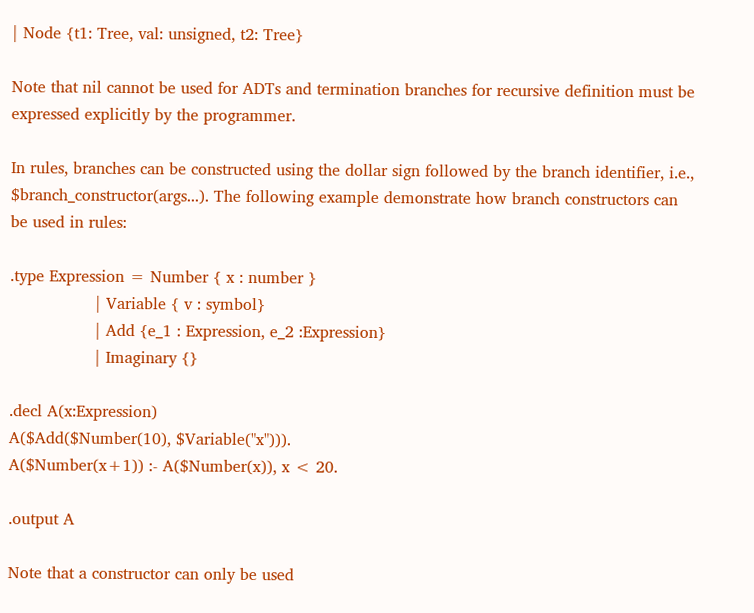| Node {t1: Tree, val: unsigned, t2: Tree}

Note that nil cannot be used for ADTs and termination branches for recursive definition must be expressed explicitly by the programmer.

In rules, branches can be constructed using the dollar sign followed by the branch identifier, i.e., $branch_constructor(args...). The following example demonstrate how branch constructors can be used in rules:

.type Expression = Number { x : number }
                 | Variable { v : symbol}
                 | Add {e_1 : Expression, e_2 :Expression}
                 | Imaginary {}

.decl A(x:Expression)
A($Add($Number(10), $Variable("x"))).
A($Number(x+1)) :- A($Number(x)), x < 20.

.output A

Note that a constructor can only be used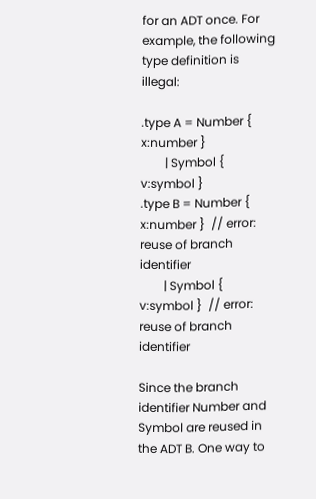for an ADT once. For example, the following type definition is illegal:

.type A = Number { x:number }
        | Symbol { v:symbol }
.type B = Number { x:number }  // error: reuse of branch identifier
        | Symbol { v:symbol }  // error: reuse of branch identifier

Since the branch identifier Number and Symbol are reused in the ADT B. One way to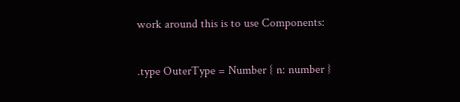work around this is to use Components:

.type OuterType = Number { n: number }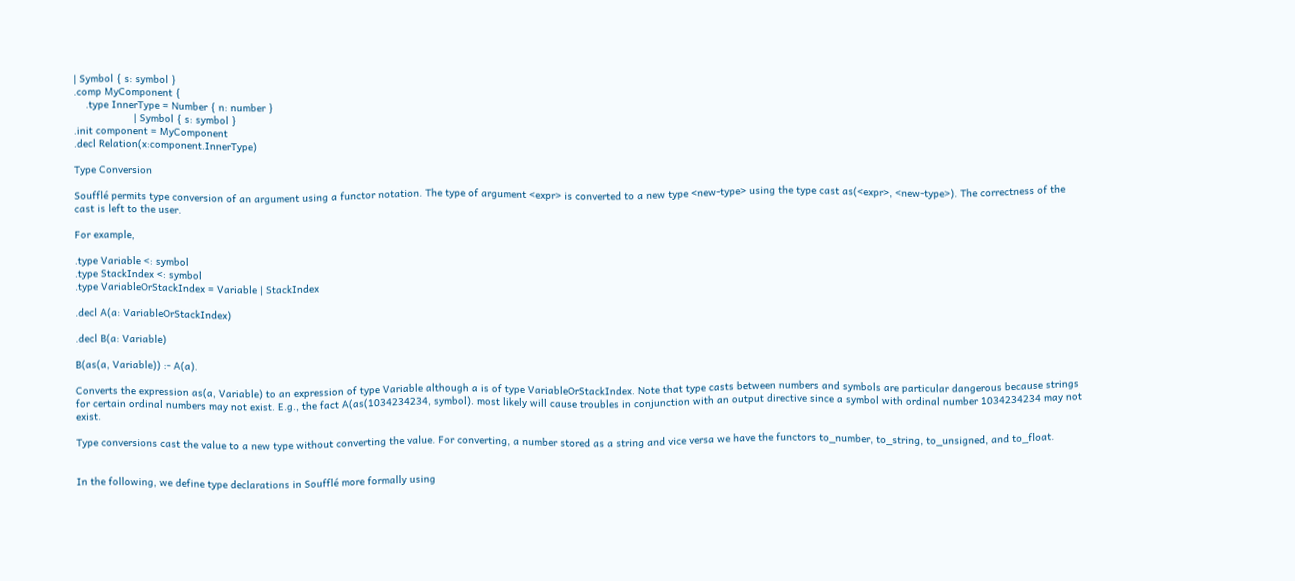| Symbol { s: symbol }
.comp MyComponent {
    .type InnerType = Number { n: number }
                    | Symbol { s: symbol }
.init component = MyComponent
.decl Relation(x:component.InnerType)

Type Conversion

Soufflé permits type conversion of an argument using a functor notation. The type of argument <expr> is converted to a new type <new-type> using the type cast as(<expr>, <new-type>). The correctness of the cast is left to the user.

For example,

.type Variable <: symbol
.type StackIndex <: symbol
.type VariableOrStackIndex = Variable | StackIndex

.decl A(a: VariableOrStackIndex)

.decl B(a: Variable)

B(as(a, Variable)) :- A(a).

Converts the expression as(a, Variable) to an expression of type Variable although a is of type VariableOrStackIndex. Note that type casts between numbers and symbols are particular dangerous because strings for certain ordinal numbers may not exist. E.g., the fact A(as(1034234234, symbol). most likely will cause troubles in conjunction with an output directive since a symbol with ordinal number 1034234234 may not exist.

Type conversions cast the value to a new type without converting the value. For converting, a number stored as a string and vice versa we have the functors to_number, to_string, to_unsigned, and to_float.


In the following, we define type declarations in Soufflé more formally using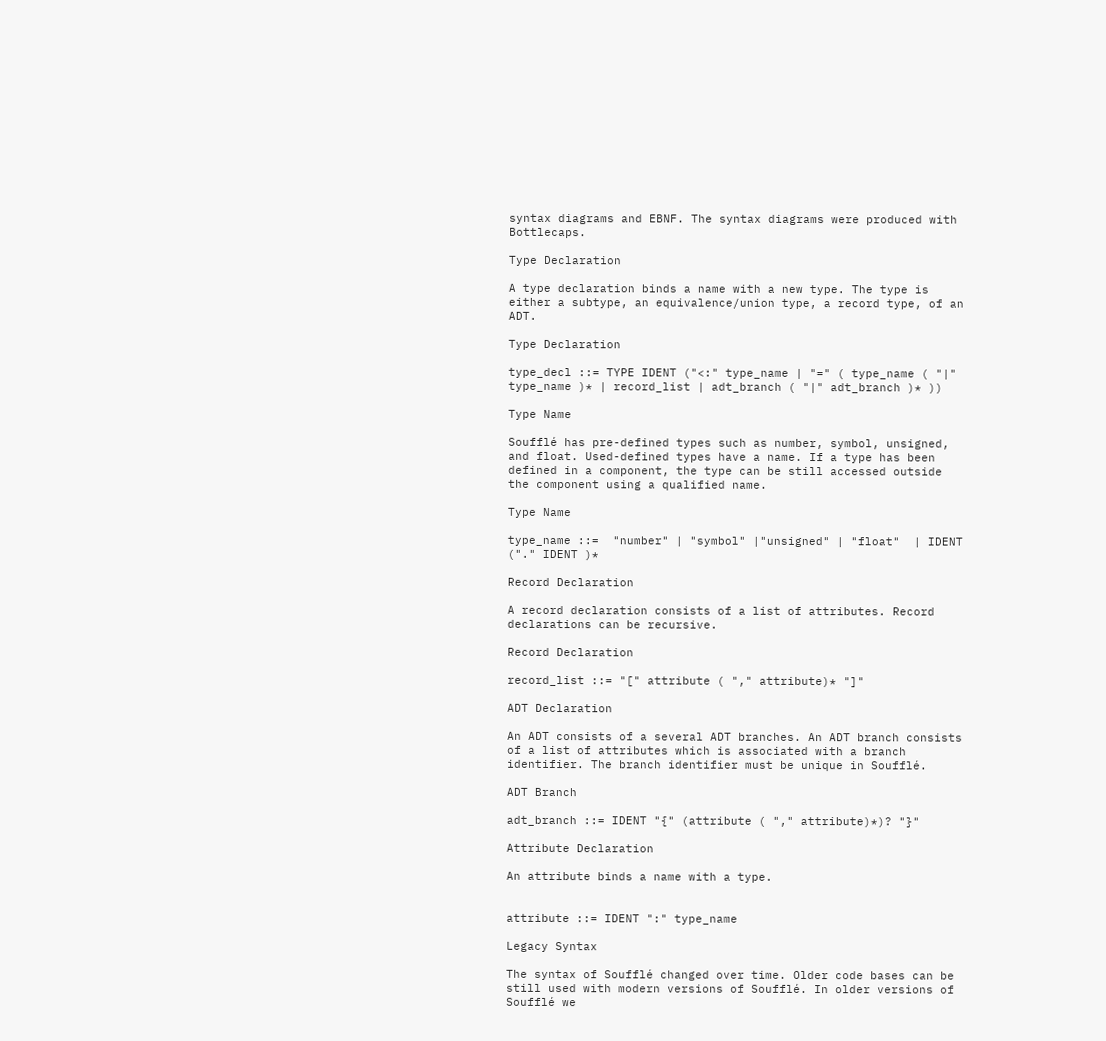syntax diagrams and EBNF. The syntax diagrams were produced with Bottlecaps.

Type Declaration

A type declaration binds a name with a new type. The type is either a subtype, an equivalence/union type, a record type, of an ADT.

Type Declaration

type_decl ::= TYPE IDENT ("<:" type_name | "=" ( type_name ( "|" type_name )* | record_list | adt_branch ( "|" adt_branch )* ))

Type Name

Soufflé has pre-defined types such as number, symbol, unsigned, and float. Used-defined types have a name. If a type has been defined in a component, the type can be still accessed outside the component using a qualified name.

Type Name

type_name ::=  "number" | "symbol" |"unsigned" | "float"  | IDENT ("." IDENT )*

Record Declaration

A record declaration consists of a list of attributes. Record declarations can be recursive.

Record Declaration

record_list ::= "[" attribute ( "," attribute)* "]"

ADT Declaration

An ADT consists of a several ADT branches. An ADT branch consists of a list of attributes which is associated with a branch identifier. The branch identifier must be unique in Soufflé.

ADT Branch

adt_branch ::= IDENT "{" (attribute ( "," attribute)*)? "}"

Attribute Declaration

An attribute binds a name with a type.


attribute ::= IDENT ":" type_name

Legacy Syntax

The syntax of Soufflé changed over time. Older code bases can be still used with modern versions of Soufflé. In older versions of Soufflé we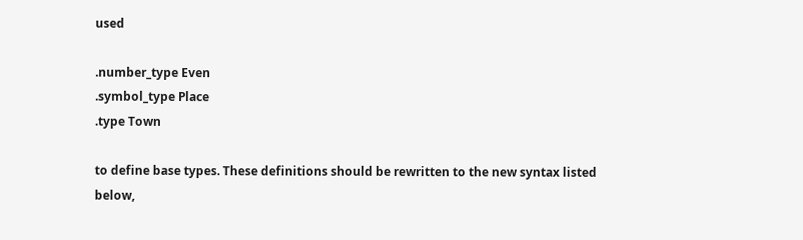used

.number_type Even
.symbol_type Place
.type Town

to define base types. These definitions should be rewritten to the new syntax listed below,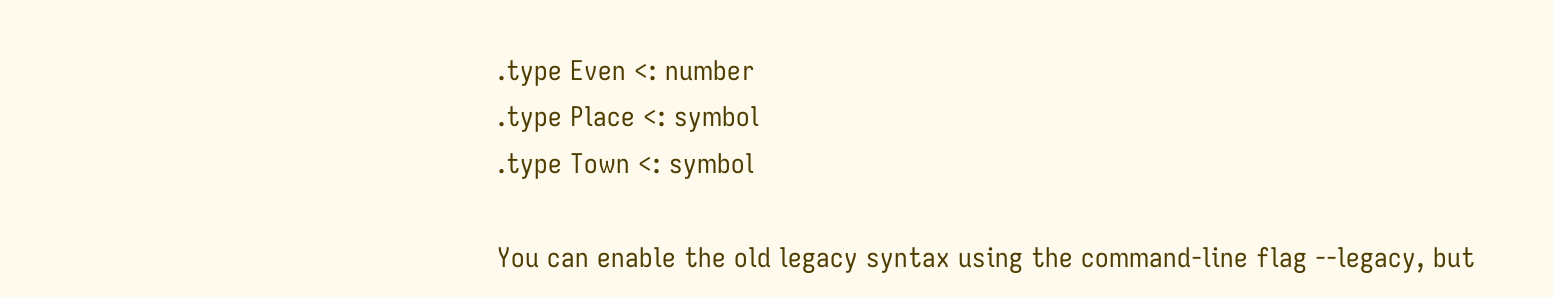.type Even <: number
.type Place <: symbol
.type Town <: symbol

You can enable the old legacy syntax using the command-line flag --legacy, but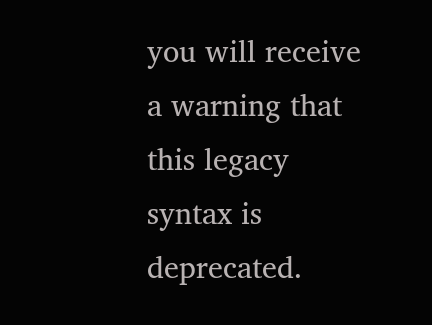you will receive a warning that this legacy syntax is deprecated.